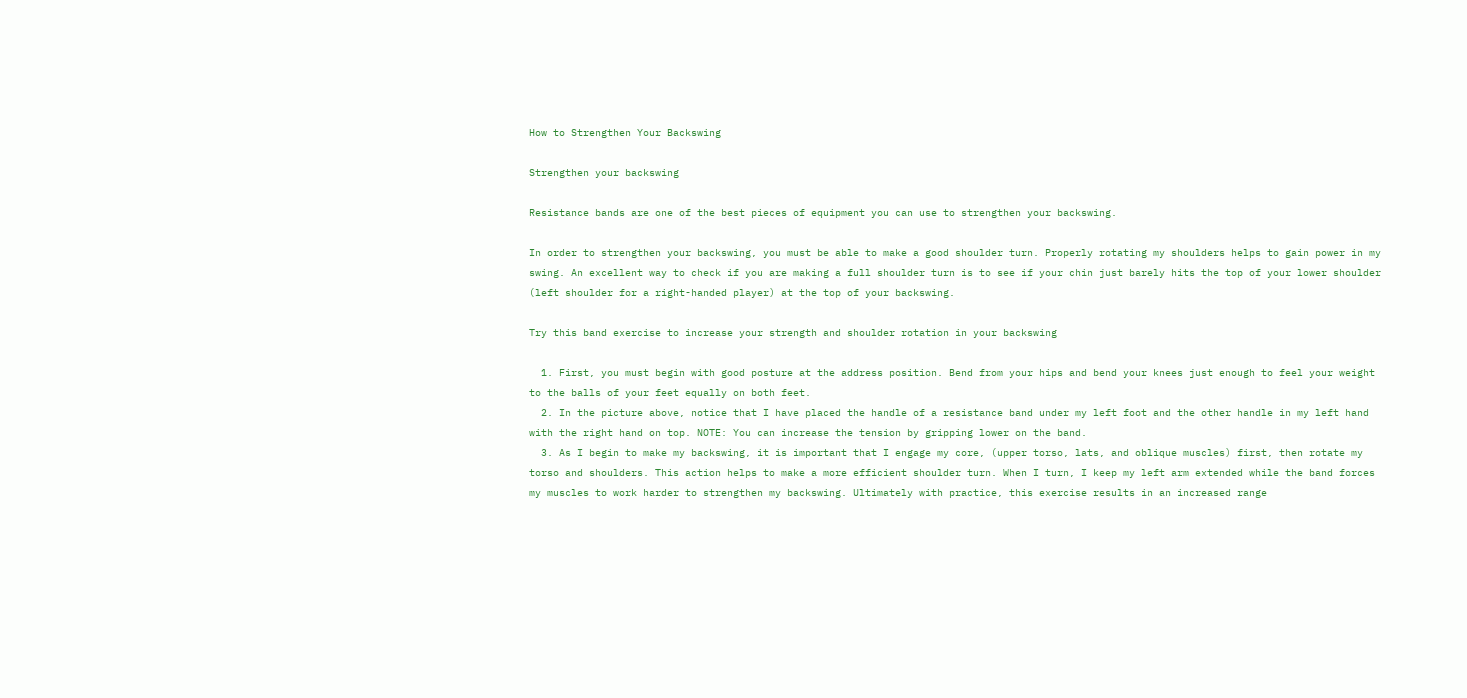How to Strengthen Your Backswing

Strengthen your backswing

Resistance bands are one of the best pieces of equipment you can use to strengthen your backswing.

In order to strengthen your backswing, you must be able to make a good shoulder turn. Properly rotating my shoulders helps to gain power in my swing. An excellent way to check if you are making a full shoulder turn is to see if your chin just barely hits the top of your lower shoulder (left shoulder for a right-handed player) at the top of your backswing.

Try this band exercise to increase your strength and shoulder rotation in your backswing

  1. First, you must begin with good posture at the address position. Bend from your hips and bend your knees just enough to feel your weight to the balls of your feet equally on both feet.
  2. In the picture above, notice that I have placed the handle of a resistance band under my left foot and the other handle in my left hand with the right hand on top. NOTE: You can increase the tension by gripping lower on the band.
  3. As I begin to make my backswing, it is important that I engage my core, (upper torso, lats, and oblique muscles) first, then rotate my torso and shoulders. This action helps to make a more efficient shoulder turn. When I turn, I keep my left arm extended while the band forces my muscles to work harder to strengthen my backswing. Ultimately with practice, this exercise results in an increased range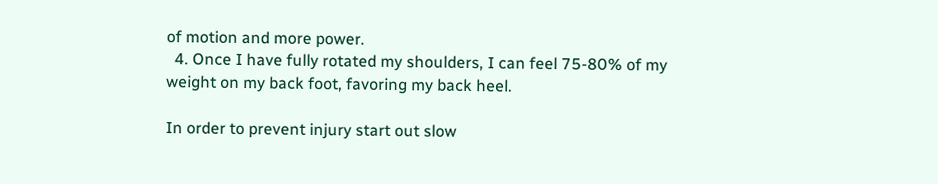of motion and more power.
  4. Once I have fully rotated my shoulders, I can feel 75-80% of my weight on my back foot, favoring my back heel.

In order to prevent injury start out slow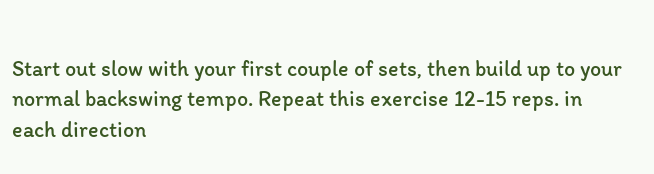Start out slow with your first couple of sets, then build up to your normal backswing tempo. Repeat this exercise 12-15 reps. in each direction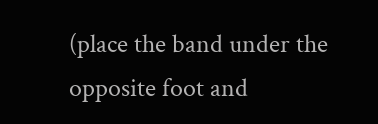(place the band under the opposite foot and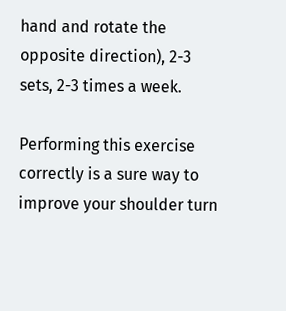hand and rotate the opposite direction), 2-3 sets, 2-3 times a week.

Performing this exercise correctly is a sure way to improve your shoulder turn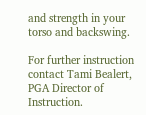and strength in your torso and backswing.

For further instruction contact Tami Bealert, PGA Director of Instruction.